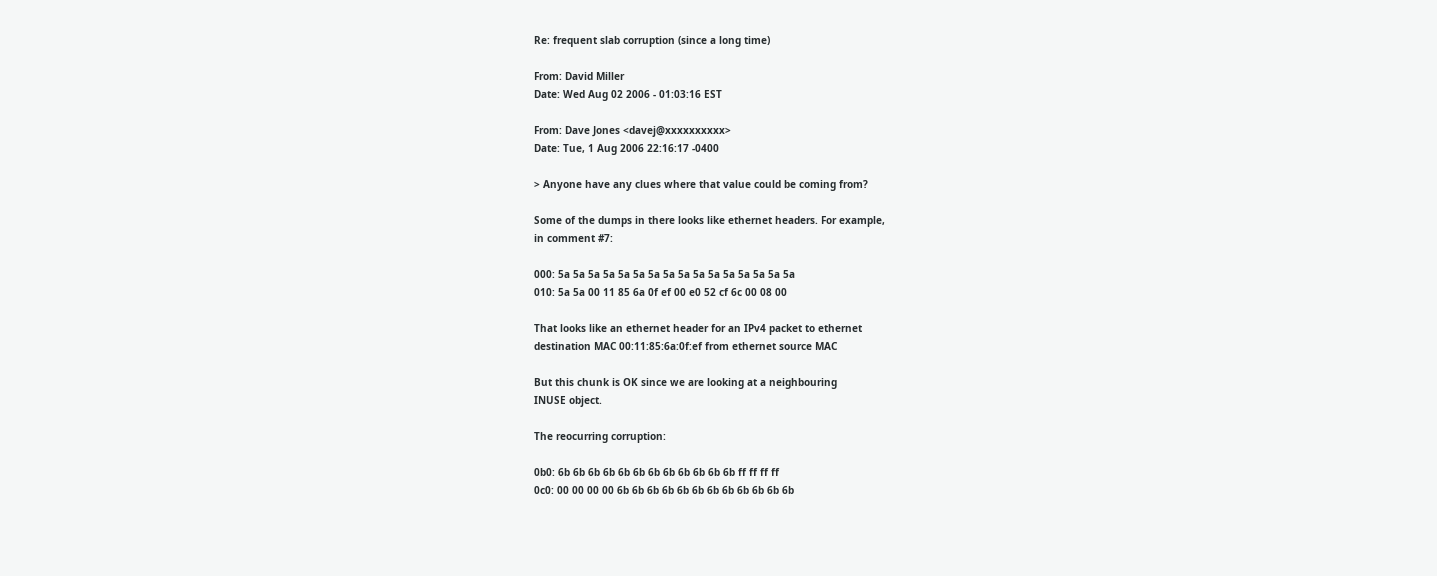Re: frequent slab corruption (since a long time)

From: David Miller
Date: Wed Aug 02 2006 - 01:03:16 EST

From: Dave Jones <davej@xxxxxxxxxx>
Date: Tue, 1 Aug 2006 22:16:17 -0400

> Anyone have any clues where that value could be coming from?

Some of the dumps in there looks like ethernet headers. For example,
in comment #7:

000: 5a 5a 5a 5a 5a 5a 5a 5a 5a 5a 5a 5a 5a 5a 5a 5a
010: 5a 5a 00 11 85 6a 0f ef 00 e0 52 cf 6c 00 08 00

That looks like an ethernet header for an IPv4 packet to ethernet
destination MAC 00:11:85:6a:0f:ef from ethernet source MAC

But this chunk is OK since we are looking at a neighbouring
INUSE object.

The reocurring corruption:

0b0: 6b 6b 6b 6b 6b 6b 6b 6b 6b 6b 6b 6b ff ff ff ff
0c0: 00 00 00 00 6b 6b 6b 6b 6b 6b 6b 6b 6b 6b 6b 6b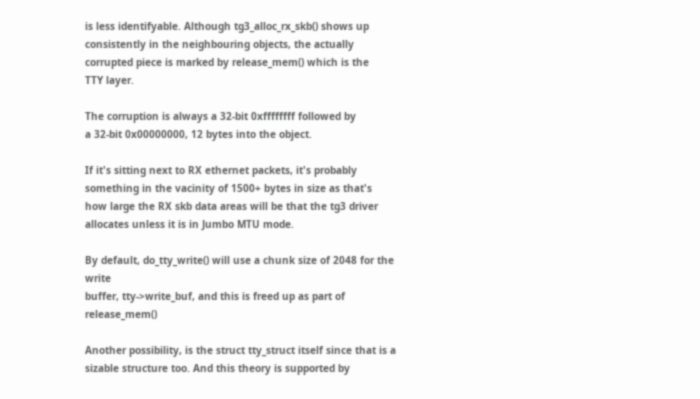is less identifyable. Although tg3_alloc_rx_skb() shows up
consistently in the neighbouring objects, the actually
corrupted piece is marked by release_mem() which is the
TTY layer.

The corruption is always a 32-bit 0xffffffff followed by
a 32-bit 0x00000000, 12 bytes into the object.

If it's sitting next to RX ethernet packets, it's probably
something in the vacinity of 1500+ bytes in size as that's
how large the RX skb data areas will be that the tg3 driver
allocates unless it is in Jumbo MTU mode.

By default, do_tty_write() will use a chunk size of 2048 for the write
buffer, tty->write_buf, and this is freed up as part of release_mem()

Another possibility, is the struct tty_struct itself since that is a
sizable structure too. And this theory is supported by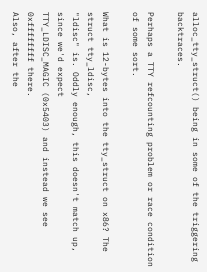alloc_tty_struct() being in some of the triggering backtraces.

Perhaps a TTY refcounting problem or race condition of some sort.

What is 12-bytes into the tty_struct on x86? The struct tty_ldisc,
"ldisc" is. Oddly enough, this doesn't match up, since we'd expect
TTY_LDISC_MAGIC (0x5403) and instead we see 0xffffffff there.
Also, after the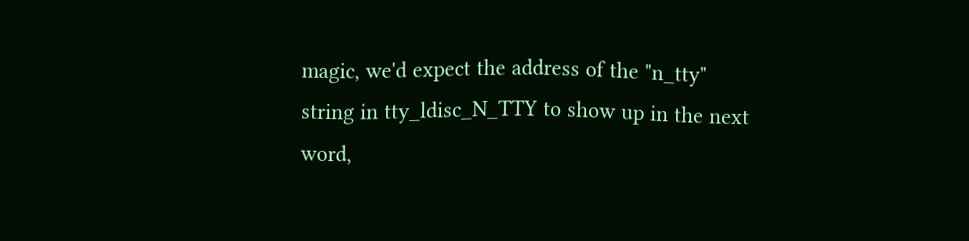magic, we'd expect the address of the "n_tty"
string in tty_ldisc_N_TTY to show up in the next word,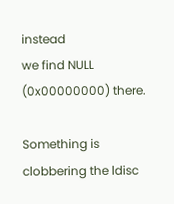instead
we find NULL (0x00000000) there.

Something is clobbering the ldisc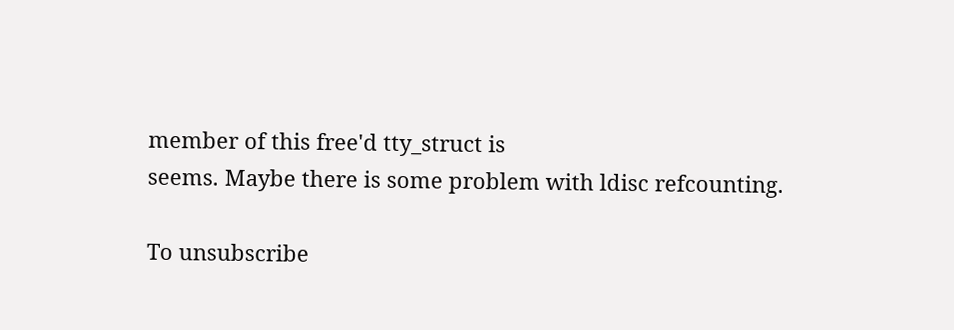member of this free'd tty_struct is
seems. Maybe there is some problem with ldisc refcounting.

To unsubscribe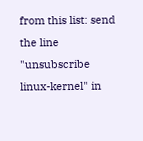from this list: send the line "unsubscribe linux-kernel" in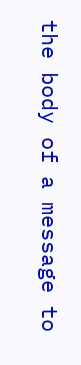the body of a message to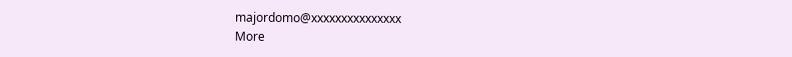majordomo@xxxxxxxxxxxxxxx
More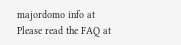majordomo info at
Please read the FAQ at